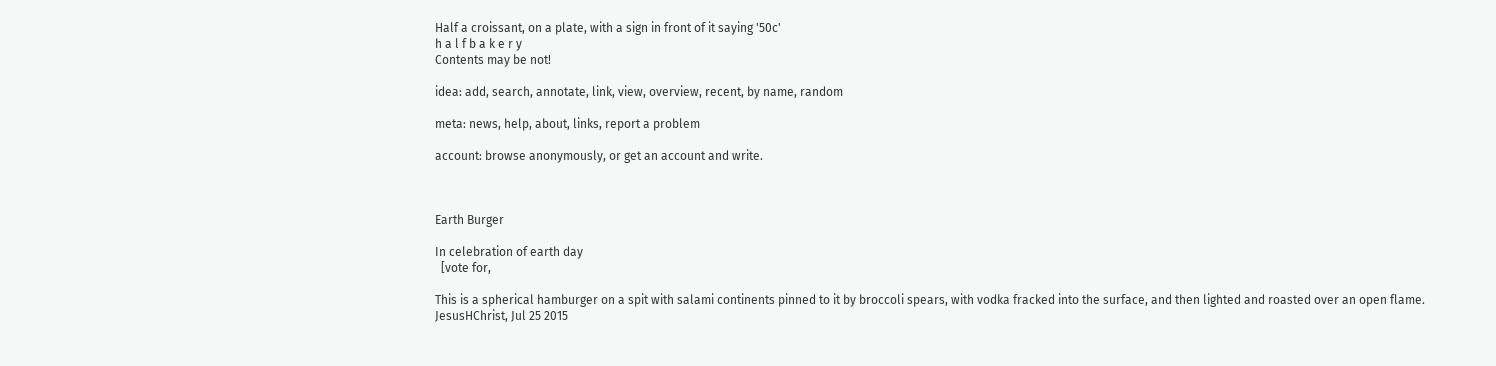Half a croissant, on a plate, with a sign in front of it saying '50c'
h a l f b a k e r y
Contents may be not!

idea: add, search, annotate, link, view, overview, recent, by name, random

meta: news, help, about, links, report a problem

account: browse anonymously, or get an account and write.



Earth Burger

In celebration of earth day
  [vote for,

This is a spherical hamburger on a spit with salami continents pinned to it by broccoli spears, with vodka fracked into the surface, and then lighted and roasted over an open flame.
JesusHChrist, Jul 25 2015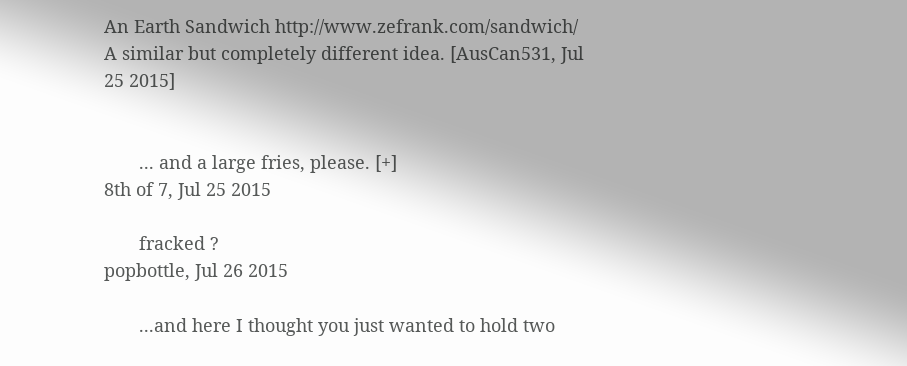An Earth Sandwich http://www.zefrank.com/sandwich/
A similar but completely different idea. [AusCan531, Jul 25 2015]


       ... and a large fries, please. [+]
8th of 7, Jul 25 2015

       fracked ?
popbottle, Jul 26 2015

       ...and here I thought you just wanted to hold two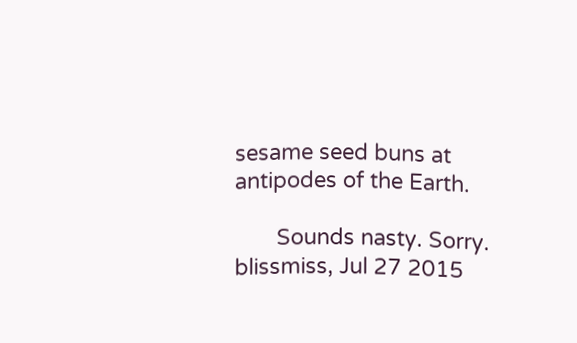sesame seed buns at antipodes of the Earth.

       Sounds nasty. Sorry.
blissmiss, Jul 27 2015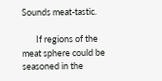Sounds meat-tastic.

       If regions of the meat sphere could be seasoned in the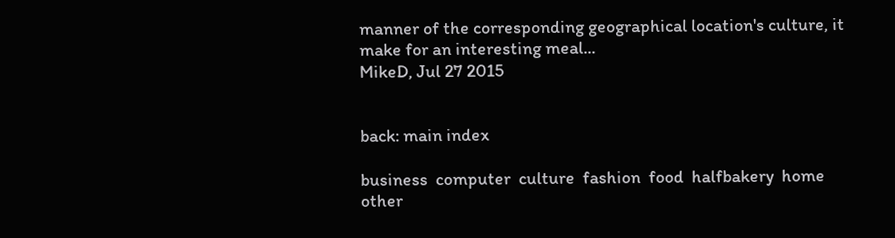manner of the corresponding geographical location's culture, it make for an interesting meal...
MikeD, Jul 27 2015


back: main index

business  computer  culture  fashion  food  halfbakery  home  other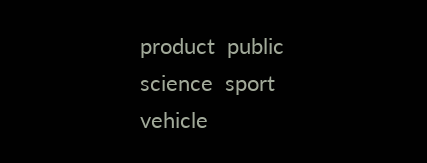product  public  science  sport  vehicle